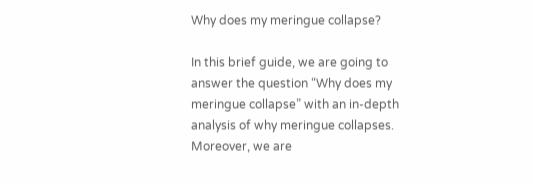Why does my meringue collapse?

In this brief guide, we are going to answer the question “Why does my meringue collapse” with an in-depth analysis of why meringue collapses. Moreover, we are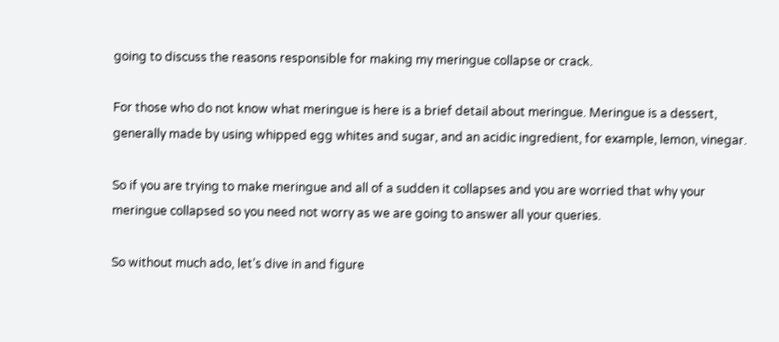going to discuss the reasons responsible for making my meringue collapse or crack.

For those who do not know what meringue is here is a brief detail about meringue. Meringue is a dessert, generally made by using whipped egg whites and sugar, and an acidic ingredient, for example, lemon, vinegar.

So if you are trying to make meringue and all of a sudden it collapses and you are worried that why your meringue collapsed so you need not worry as we are going to answer all your queries.

So without much ado, let’s dive in and figure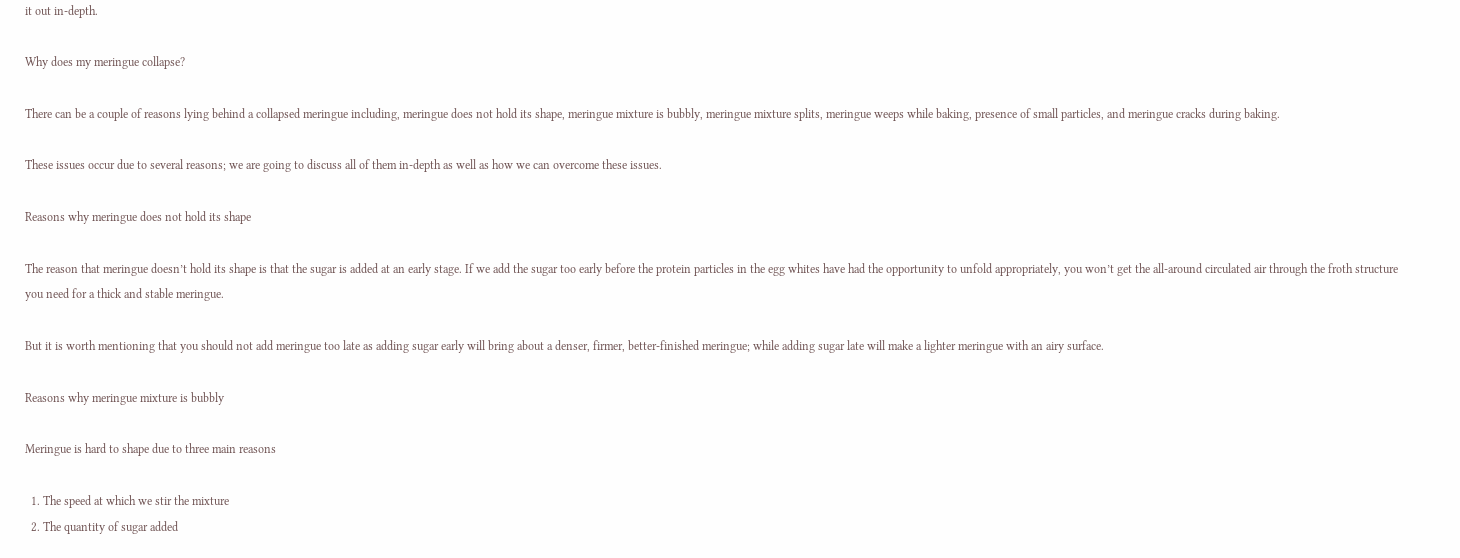it out in-depth.

Why does my meringue collapse?

There can be a couple of reasons lying behind a collapsed meringue including, meringue does not hold its shape, meringue mixture is bubbly, meringue mixture splits, meringue weeps while baking, presence of small particles, and meringue cracks during baking.

These issues occur due to several reasons; we are going to discuss all of them in-depth as well as how we can overcome these issues.

Reasons why meringue does not hold its shape

The reason that meringue doesn’t hold its shape is that the sugar is added at an early stage. If we add the sugar too early before the protein particles in the egg whites have had the opportunity to unfold appropriately, you won’t get the all-around circulated air through the froth structure you need for a thick and stable meringue.

But it is worth mentioning that you should not add meringue too late as adding sugar early will bring about a denser, firmer, better-finished meringue; while adding sugar late will make a lighter meringue with an airy surface.

Reasons why meringue mixture is bubbly

Meringue is hard to shape due to three main reasons

  1. The speed at which we stir the mixture
  2. The quantity of sugar added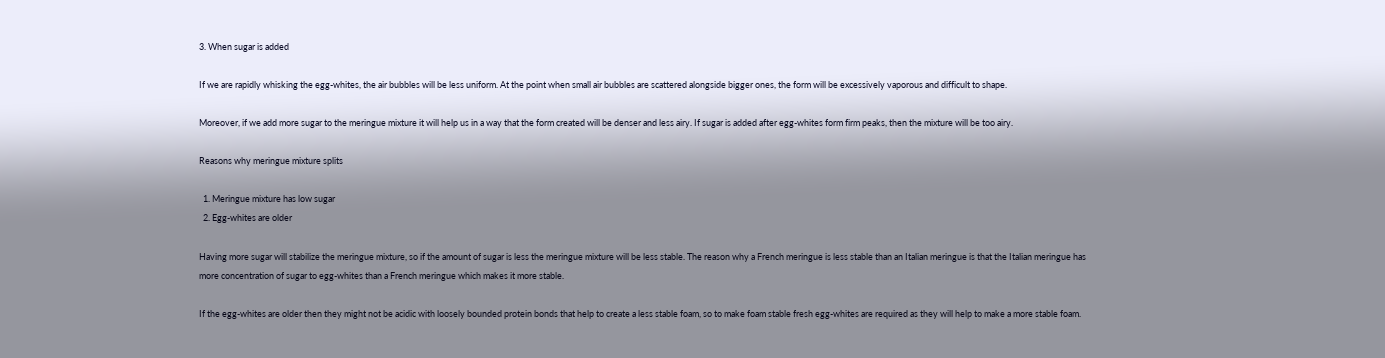3. When sugar is added

If we are rapidly whisking the egg-whites, the air bubbles will be less uniform. At the point when small air bubbles are scattered alongside bigger ones, the form will be excessively vaporous and difficult to shape.

Moreover, if we add more sugar to the meringue mixture it will help us in a way that the form created will be denser and less airy. If sugar is added after egg-whites form firm peaks, then the mixture will be too airy.

Reasons why meringue mixture splits

  1. Meringue mixture has low sugar
  2. Egg-whites are older

Having more sugar will stabilize the meringue mixture, so if the amount of sugar is less the meringue mixture will be less stable. The reason why a French meringue is less stable than an Italian meringue is that the Italian meringue has more concentration of sugar to egg-whites than a French meringue which makes it more stable.

If the egg-whites are older then they might not be acidic with loosely bounded protein bonds that help to create a less stable foam, so to make foam stable fresh egg-whites are required as they will help to make a more stable foam.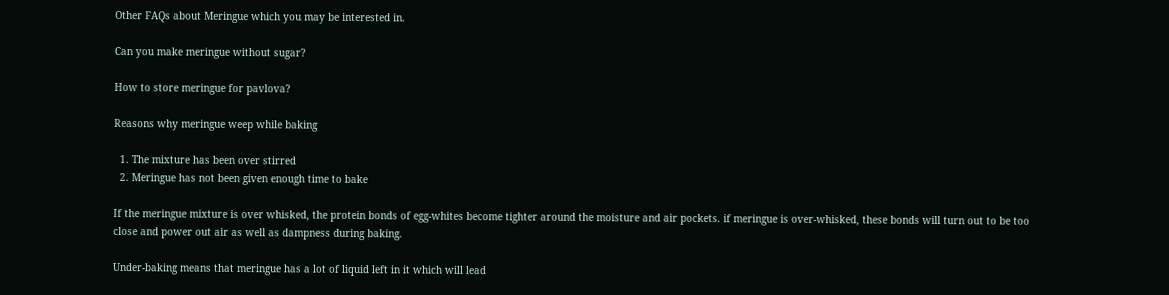Other FAQs about Meringue which you may be interested in.

Can you make meringue without sugar?

How to store meringue for pavlova?

Reasons why meringue weep while baking

  1. The mixture has been over stirred
  2. Meringue has not been given enough time to bake

If the meringue mixture is over whisked, the protein bonds of egg-whites become tighter around the moisture and air pockets. if meringue is over-whisked, these bonds will turn out to be too close and power out air as well as dampness during baking.

Under-baking means that meringue has a lot of liquid left in it which will lead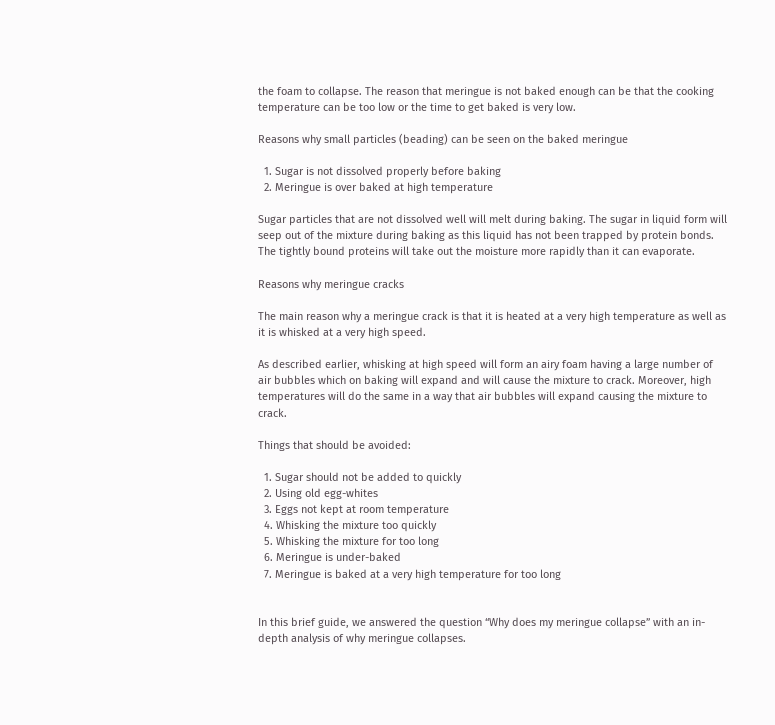the foam to collapse. The reason that meringue is not baked enough can be that the cooking temperature can be too low or the time to get baked is very low.

Reasons why small particles (beading) can be seen on the baked meringue

  1. Sugar is not dissolved properly before baking
  2. Meringue is over baked at high temperature

Sugar particles that are not dissolved well will melt during baking. The sugar in liquid form will seep out of the mixture during baking as this liquid has not been trapped by protein bonds. The tightly bound proteins will take out the moisture more rapidly than it can evaporate.

Reasons why meringue cracks

The main reason why a meringue crack is that it is heated at a very high temperature as well as it is whisked at a very high speed.

As described earlier, whisking at high speed will form an airy foam having a large number of air bubbles which on baking will expand and will cause the mixture to crack. Moreover, high temperatures will do the same in a way that air bubbles will expand causing the mixture to crack.

Things that should be avoided:

  1. Sugar should not be added to quickly
  2. Using old egg-whites
  3. Eggs not kept at room temperature
  4. Whisking the mixture too quickly
  5. Whisking the mixture for too long
  6. Meringue is under-baked
  7. Meringue is baked at a very high temperature for too long


In this brief guide, we answered the question “Why does my meringue collapse” with an in-depth analysis of why meringue collapses.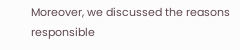Moreover, we discussed the reasons responsible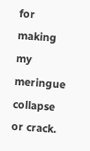for making my meringue collapse or crack.